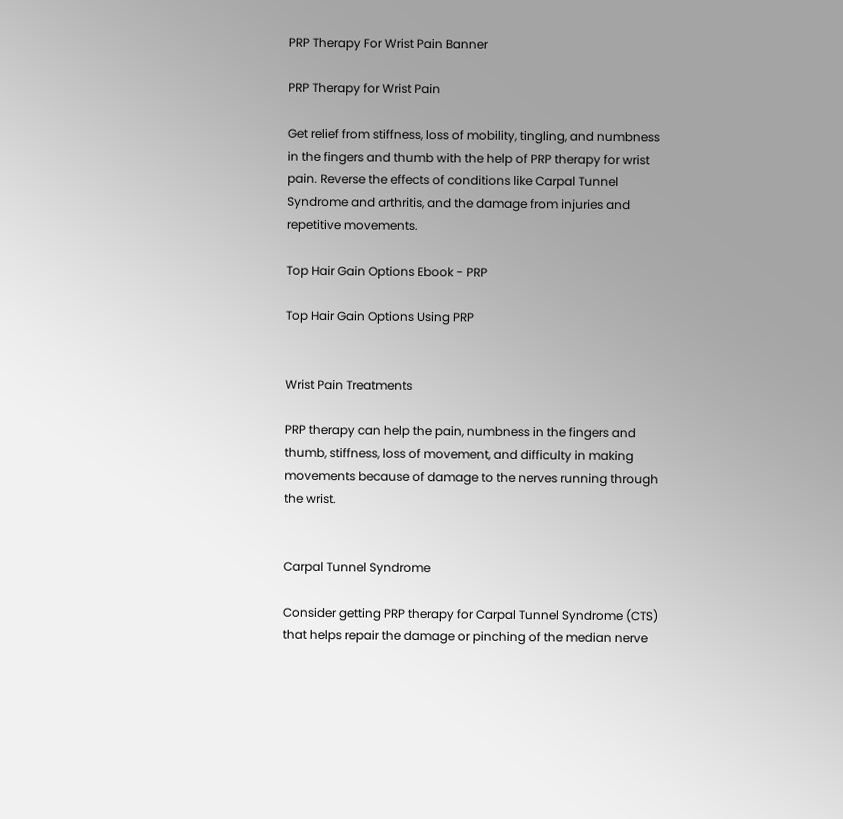PRP Therapy For Wrist Pain Banner

PRP Therapy for Wrist Pain

Get relief from stiffness, loss of mobility, tingling, and numbness in the fingers and thumb with the help of PRP therapy for wrist pain. Reverse the effects of conditions like Carpal Tunnel Syndrome and arthritis, and the damage from injuries and repetitive movements.

Top Hair Gain Options Ebook - PRP

Top Hair Gain Options Using PRP


Wrist Pain Treatments

PRP therapy can help the pain, numbness in the fingers and thumb, stiffness, loss of movement, and difficulty in making movements because of damage to the nerves running through the wrist.


Carpal Tunnel Syndrome

Consider getting PRP therapy for Carpal Tunnel Syndrome (CTS) that helps repair the damage or pinching of the median nerve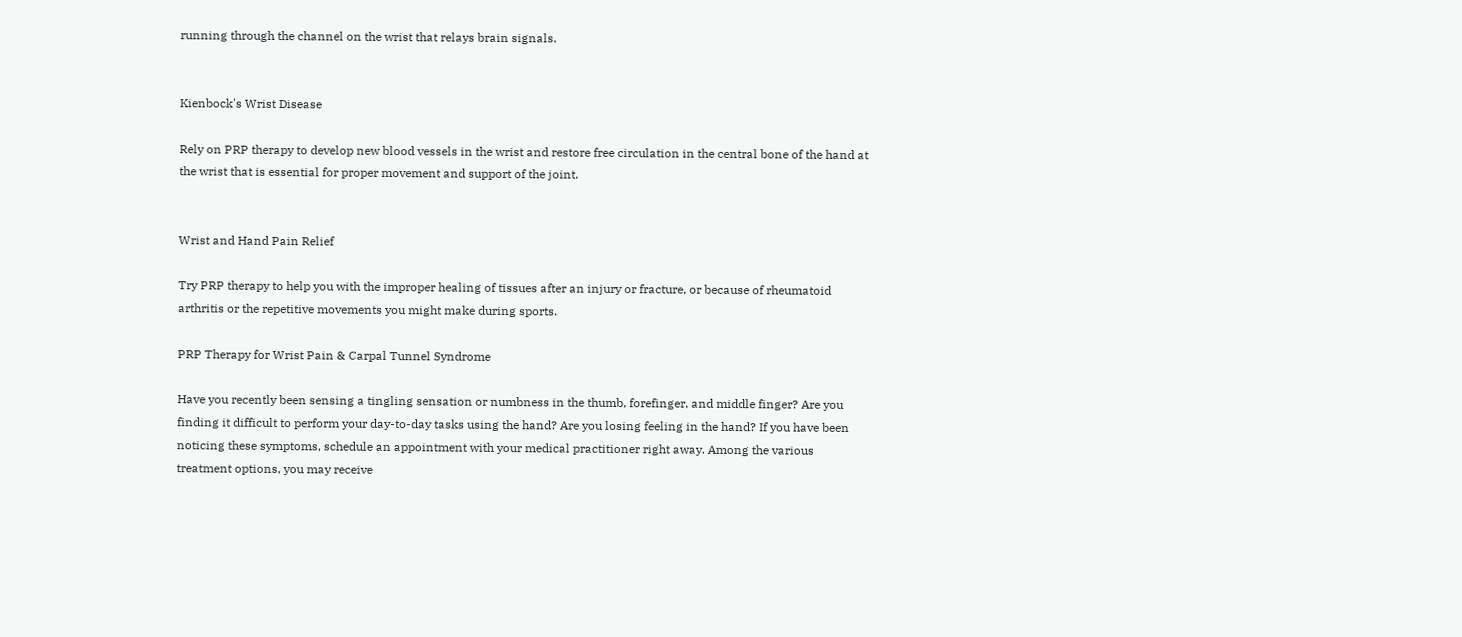running through the channel on the wrist that relays brain signals.


Kienbock's Wrist Disease

Rely on PRP therapy to develop new blood vessels in the wrist and restore free circulation in the central bone of the hand at the wrist that is essential for proper movement and support of the joint.


Wrist and Hand Pain Relief

Try PRP therapy to help you with the improper healing of tissues after an injury or fracture, or because of rheumatoid arthritis or the repetitive movements you might make during sports.

PRP Therapy for Wrist Pain & Carpal Tunnel Syndrome

Have you recently been sensing a tingling sensation or numbness in the thumb, forefinger, and middle finger? Are you finding it difficult to perform your day-to-day tasks using the hand? Are you losing feeling in the hand? If you have been noticing these symptoms, schedule an appointment with your medical practitioner right away. Among the various treatment options, you may receive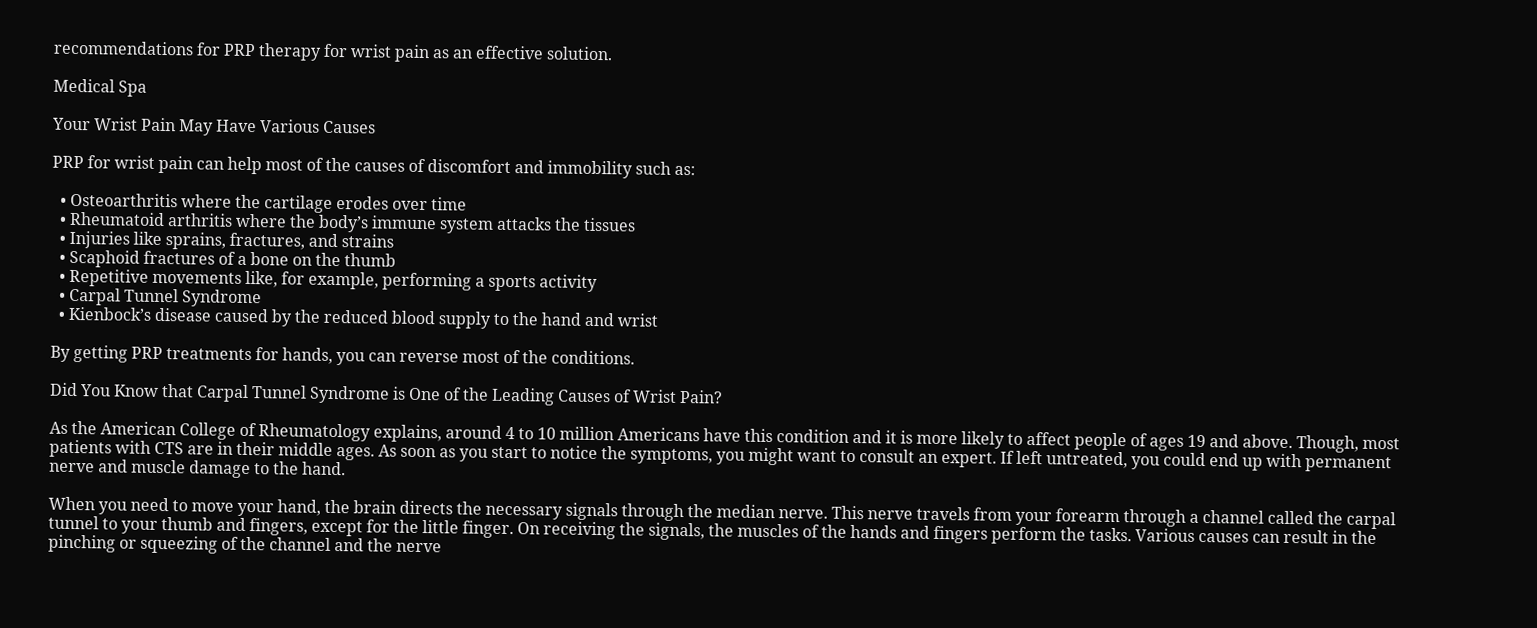recommendations for PRP therapy for wrist pain as an effective solution.

Medical Spa

Your Wrist Pain May Have Various Causes

PRP for wrist pain can help most of the causes of discomfort and immobility such as:

  • Osteoarthritis where the cartilage erodes over time
  • Rheumatoid arthritis where the body’s immune system attacks the tissues
  • Injuries like sprains, fractures, and strains
  • Scaphoid fractures of a bone on the thumb
  • Repetitive movements like, for example, performing a sports activity
  • Carpal Tunnel Syndrome
  • Kienbock’s disease caused by the reduced blood supply to the hand and wrist

By getting PRP treatments for hands, you can reverse most of the conditions.

Did You Know that Carpal Tunnel Syndrome is One of the Leading Causes of Wrist Pain?

As the American College of Rheumatology explains, around 4 to 10 million Americans have this condition and it is more likely to affect people of ages 19 and above. Though, most patients with CTS are in their middle ages. As soon as you start to notice the symptoms, you might want to consult an expert. If left untreated, you could end up with permanent nerve and muscle damage to the hand.

When you need to move your hand, the brain directs the necessary signals through the median nerve. This nerve travels from your forearm through a channel called the carpal tunnel to your thumb and fingers, except for the little finger. On receiving the signals, the muscles of the hands and fingers perform the tasks. Various causes can result in the pinching or squeezing of the channel and the nerve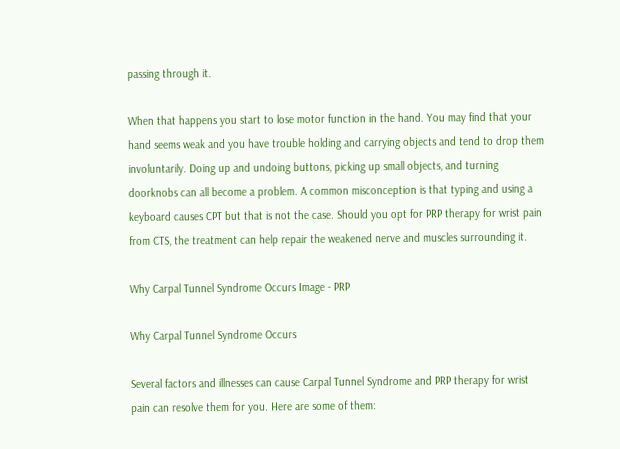passing through it.

When that happens you start to lose motor function in the hand. You may find that your hand seems weak and you have trouble holding and carrying objects and tend to drop them involuntarily. Doing up and undoing buttons, picking up small objects, and turning doorknobs can all become a problem. A common misconception is that typing and using a keyboard causes CPT but that is not the case. Should you opt for PRP therapy for wrist pain from CTS, the treatment can help repair the weakened nerve and muscles surrounding it.

Why Carpal Tunnel Syndrome Occurs Image - PRP

Why Carpal Tunnel Syndrome Occurs

Several factors and illnesses can cause Carpal Tunnel Syndrome and PRP therapy for wrist pain can resolve them for you. Here are some of them: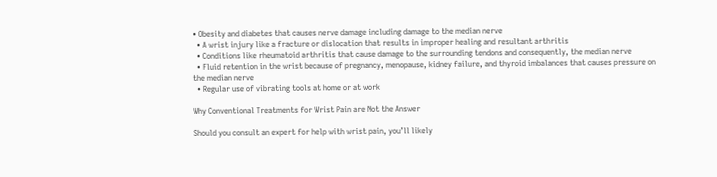• Obesity and diabetes that causes nerve damage including damage to the median nerve
  • A wrist injury like a fracture or dislocation that results in improper healing and resultant arthritis
  • Conditions like rheumatoid arthritis that cause damage to the surrounding tendons and consequently, the median nerve
  • Fluid retention in the wrist because of pregnancy, menopause, kidney failure, and thyroid imbalances that causes pressure on the median nerve
  • Regular use of vibrating tools at home or at work

Why Conventional Treatments for Wrist Pain are Not the Answer

Should you consult an expert for help with wrist pain, you’ll likely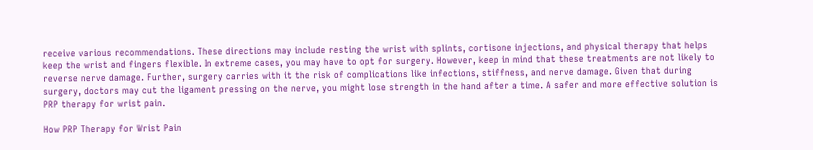receive various recommendations. These directions may include resting the wrist with splints, cortisone injections, and physical therapy that helps keep the wrist and fingers flexible. In extreme cases, you may have to opt for surgery. However, keep in mind that these treatments are not likely to reverse nerve damage. Further, surgery carries with it the risk of complications like infections, stiffness, and nerve damage. Given that during surgery, doctors may cut the ligament pressing on the nerve, you might lose strength in the hand after a time. A safer and more effective solution is PRP therapy for wrist pain.

How PRP Therapy for Wrist Pain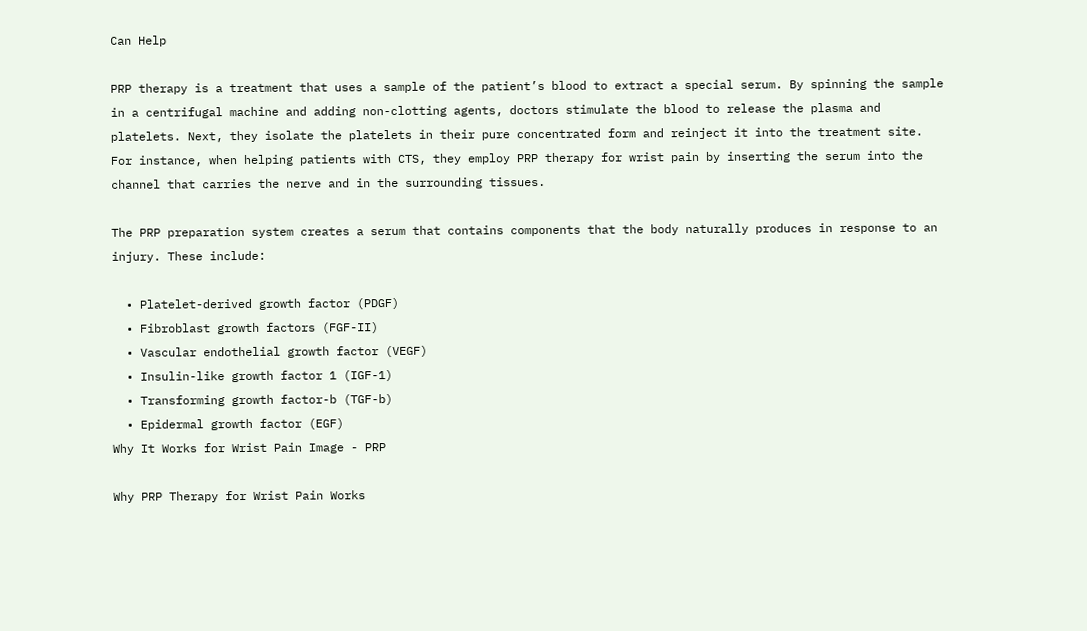Can Help

PRP therapy is a treatment that uses a sample of the patient’s blood to extract a special serum. By spinning the sample in a centrifugal machine and adding non-clotting agents, doctors stimulate the blood to release the plasma and platelets. Next, they isolate the platelets in their pure concentrated form and reinject it into the treatment site. For instance, when helping patients with CTS, they employ PRP therapy for wrist pain by inserting the serum into the channel that carries the nerve and in the surrounding tissues.

The PRP preparation system creates a serum that contains components that the body naturally produces in response to an injury. These include:

  • Platelet-derived growth factor (PDGF)
  • Fibroblast growth factors (FGF-II)
  • Vascular endothelial growth factor (VEGF)
  • Insulin-like growth factor 1 (IGF-1)
  • Transforming growth factor-b (TGF-b)
  • Epidermal growth factor (EGF)
Why It Works for Wrist Pain Image - PRP

Why PRP Therapy for Wrist Pain Works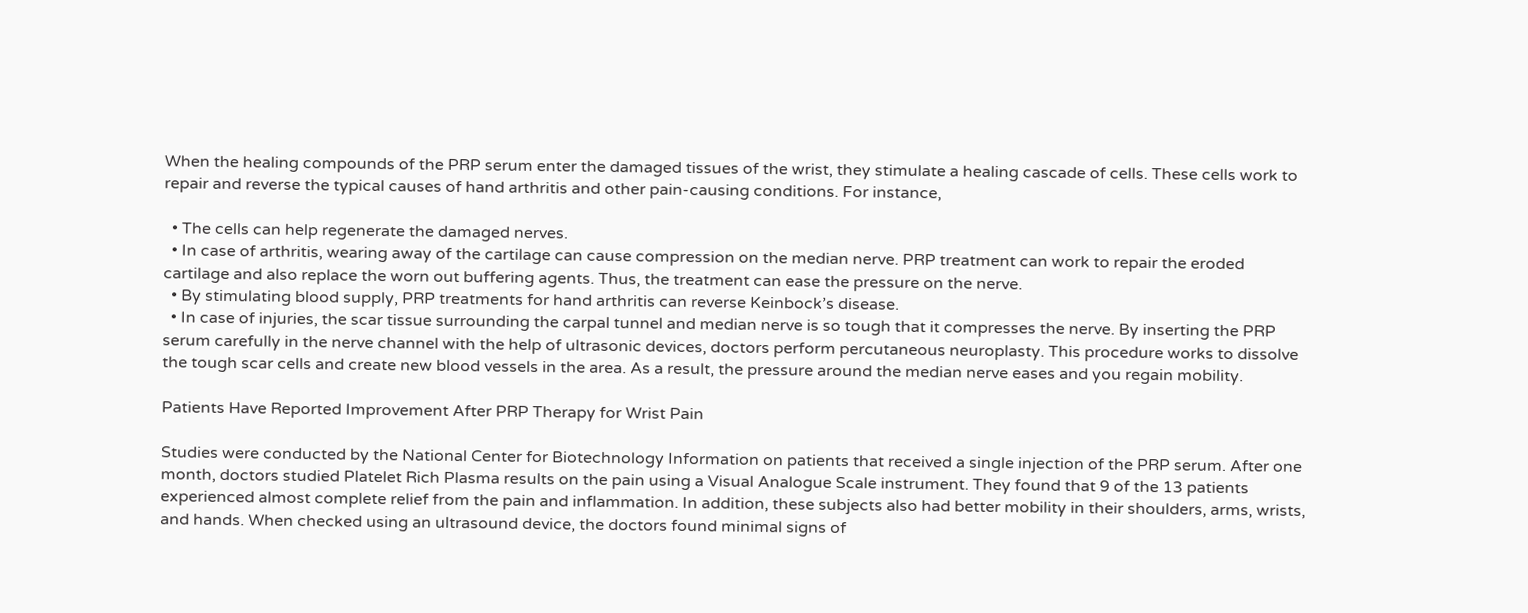When the healing compounds of the PRP serum enter the damaged tissues of the wrist, they stimulate a healing cascade of cells. These cells work to repair and reverse the typical causes of hand arthritis and other pain-causing conditions. For instance,

  • The cells can help regenerate the damaged nerves.
  • In case of arthritis, wearing away of the cartilage can cause compression on the median nerve. PRP treatment can work to repair the eroded cartilage and also replace the worn out buffering agents. Thus, the treatment can ease the pressure on the nerve.
  • By stimulating blood supply, PRP treatments for hand arthritis can reverse Keinbock’s disease.
  • In case of injuries, the scar tissue surrounding the carpal tunnel and median nerve is so tough that it compresses the nerve. By inserting the PRP serum carefully in the nerve channel with the help of ultrasonic devices, doctors perform percutaneous neuroplasty. This procedure works to dissolve the tough scar cells and create new blood vessels in the area. As a result, the pressure around the median nerve eases and you regain mobility.

Patients Have Reported Improvement After PRP Therapy for Wrist Pain

Studies were conducted by the National Center for Biotechnology Information on patients that received a single injection of the PRP serum. After one month, doctors studied Platelet Rich Plasma results on the pain using a Visual Analogue Scale instrument. They found that 9 of the 13 patients experienced almost complete relief from the pain and inflammation. In addition, these subjects also had better mobility in their shoulders, arms, wrists, and hands. When checked using an ultrasound device, the doctors found minimal signs of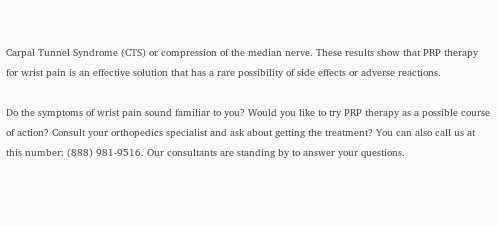Carpal Tunnel Syndrome (CTS) or compression of the median nerve. These results show that PRP therapy for wrist pain is an effective solution that has a rare possibility of side effects or adverse reactions.

Do the symptoms of wrist pain sound familiar to you? Would you like to try PRP therapy as a possible course of action? Consult your orthopedics specialist and ask about getting the treatment? You can also call us at this number: (888) 981-9516. Our consultants are standing by to answer your questions.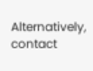Alternatively, contact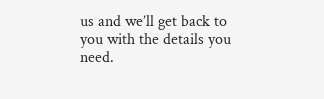us and we’ll get back to you with the details you need.